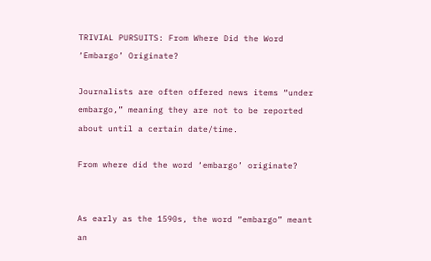TRIVIAL PURSUITS: From Where Did the Word ‘Embargo’ Originate?

Journalists are often offered news items “under embargo,” meaning they are not to be reported about until a certain date/time.

From where did the word ‘embargo’ originate?


As early as the 1590s, the word “embargo” meant an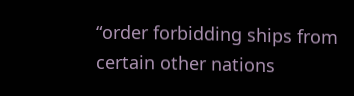“order forbidding ships from certain other nations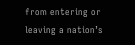from entering or leaving a nation’s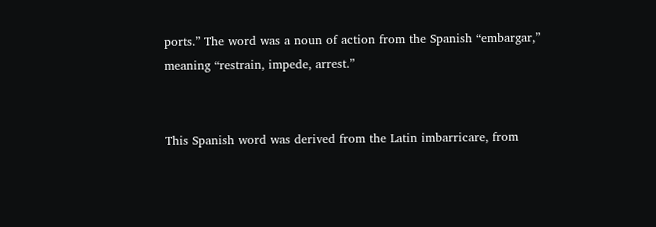ports.” The word was a noun of action from the Spanish “embargar,” meaning “restrain, impede, arrest.”


This Spanish word was derived from the Latin imbarricare, from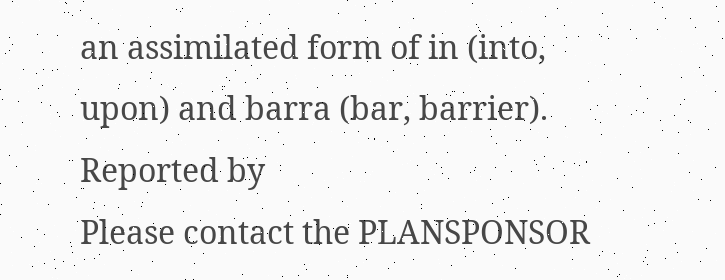an assimilated form of in (into, upon) and barra (bar, barrier).
Reported by
Please contact the PLANSPONSOR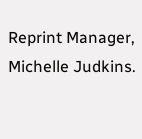Reprint Manager, Michelle Judkins.